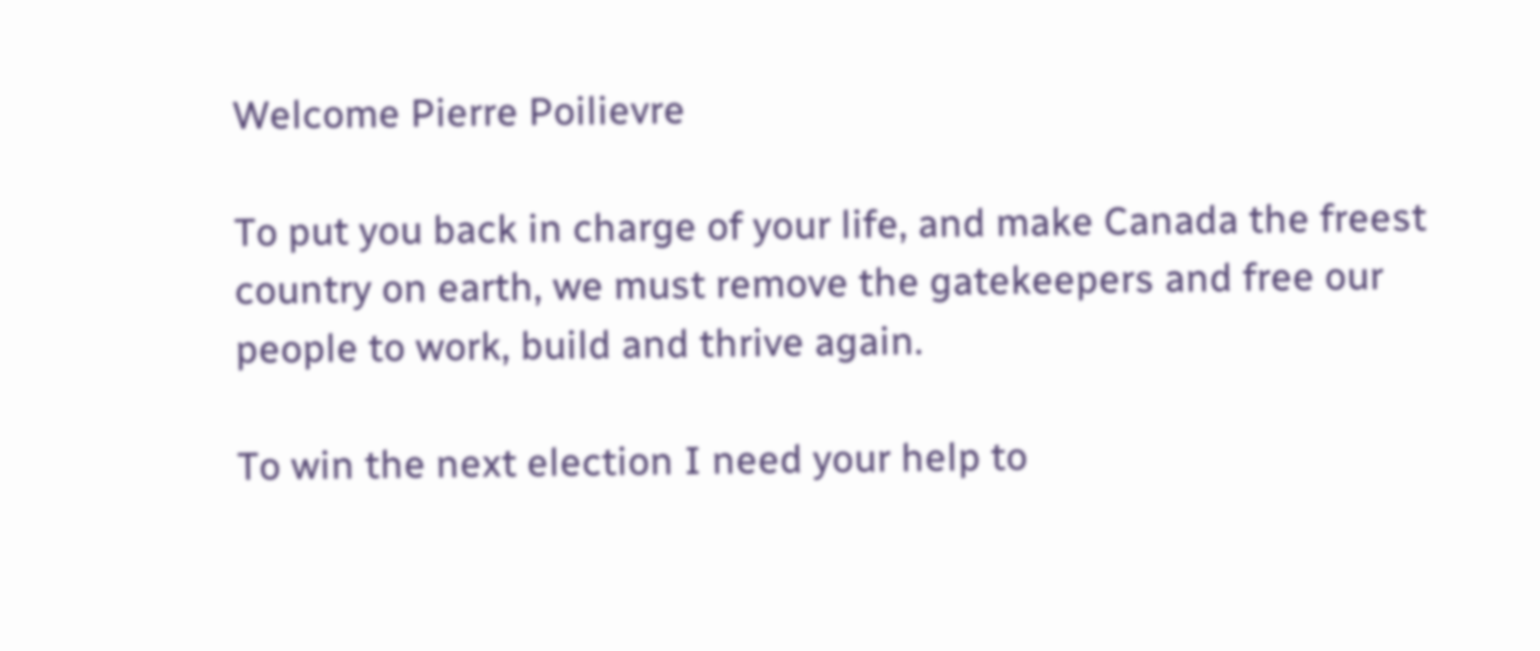Welcome Pierre Poilievre

To put you back in charge of your life, and make Canada the freest country on earth, we must remove the gatekeepers and free our people to work, build and thrive again.

To win the next election I need your help to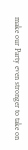make our Party even stronger to take on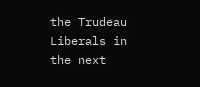the Trudeau Liberals in the next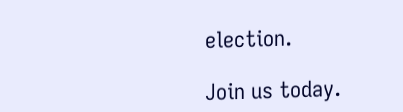election.

Join us today.